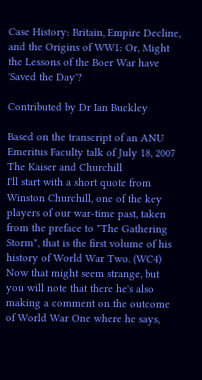Case History: Britain, Empire Decline, and the Origins of WW1: Or, Might
the Lessons of the Boer War have 'Saved the Day'?

Contributed by Dr Ian Buckley

Based on the transcript of an ANU Emeritus Faculty talk of July 18, 2007
The Kaiser and Churchill
I'll start with a short quote from Winston Churchill, one of the key players of our war-time past, taken from the preface to "The Gathering Storm", that is the first volume of his history of World War Two. (WC4) Now that might seem strange, but you will note that there he's also making a comment on the outcome of World War One where he says,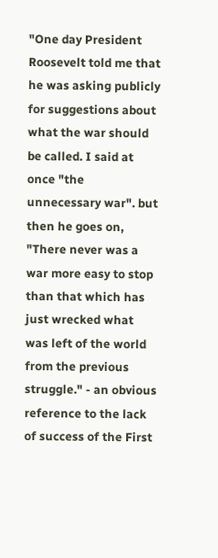"One day President Roosevelt told me that he was asking publicly for suggestions about what the war should be called. I said at once "the unnecessary war". but then he goes on, "There never was a war more easy to stop than that which has just wrecked what was left of the world from the previous struggle." - an obvious reference to the lack of success of the First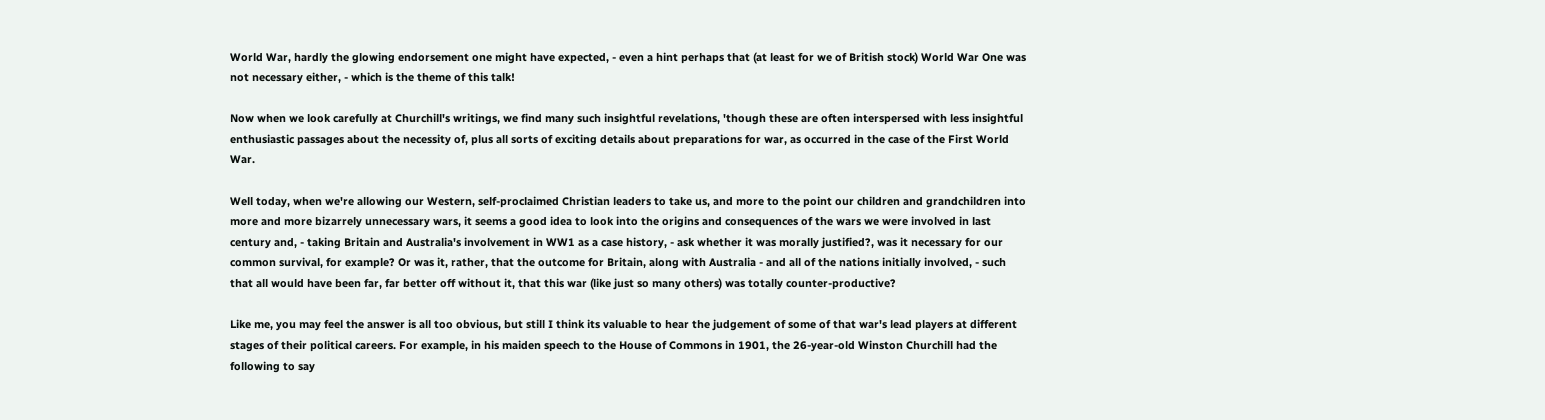World War, hardly the glowing endorsement one might have expected, - even a hint perhaps that (at least for we of British stock) World War One was not necessary either, - which is the theme of this talk!

Now when we look carefully at Churchill's writings, we find many such insightful revelations, 'though these are often interspersed with less insightful enthusiastic passages about the necessity of, plus all sorts of exciting details about preparations for war, as occurred in the case of the First World War.

Well today, when we're allowing our Western, self-proclaimed Christian leaders to take us, and more to the point our children and grandchildren into more and more bizarrely unnecessary wars, it seems a good idea to look into the origins and consequences of the wars we were involved in last century and, - taking Britain and Australia's involvement in WW1 as a case history, - ask whether it was morally justified?, was it necessary for our common survival, for example? Or was it, rather, that the outcome for Britain, along with Australia - and all of the nations initially involved, - such that all would have been far, far better off without it, that this war (like just so many others) was totally counter-productive?

Like me, you may feel the answer is all too obvious, but still I think its valuable to hear the judgement of some of that war's lead players at different stages of their political careers. For example, in his maiden speech to the House of Commons in 1901, the 26-year-old Winston Churchill had the following to say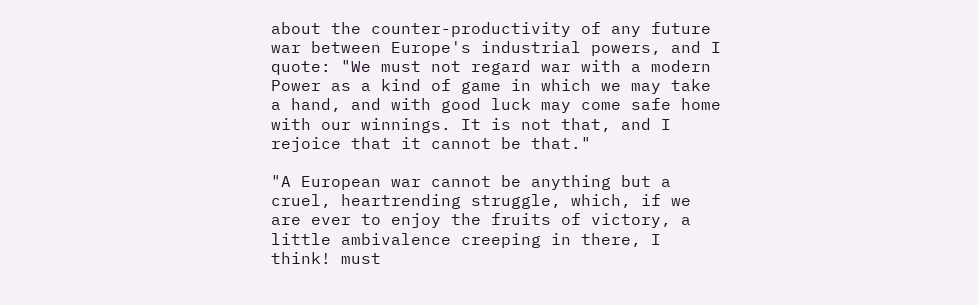about the counter-productivity of any future war between Europe's industrial powers, and I quote: "We must not regard war with a modern Power as a kind of game in which we may take a hand, and with good luck may come safe home with our winnings. It is not that, and I rejoice that it cannot be that."

"A European war cannot be anything but a cruel, heartrending struggle, which, if we are ever to enjoy the fruits of victory, a little ambivalence creeping in there, I think! must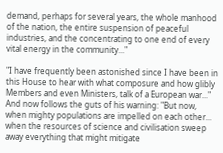demand, perhaps for several years, the whole manhood of the nation, the entire suspension of peaceful industries, and the concentrating to one end of every vital energy in the community..."

"I have frequently been astonished since I have been in this House to hear with what composure and how glibly Members and even Ministers, talk of a European war..." And now follows the guts of his warning: "But now, when mighty populations are impelled on each other... when the resources of science and civilisation sweep away everything that might mitigate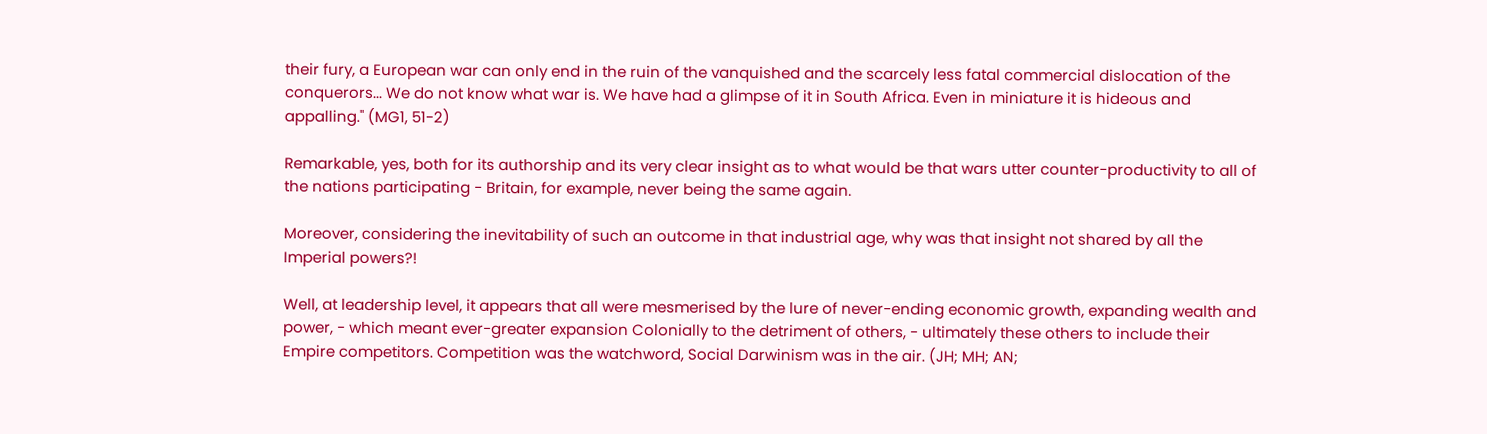their fury, a European war can only end in the ruin of the vanquished and the scarcely less fatal commercial dislocation of the conquerors... We do not know what war is. We have had a glimpse of it in South Africa. Even in miniature it is hideous and appalling." (MG1, 51-2)

Remarkable, yes, both for its authorship and its very clear insight as to what would be that wars utter counter-productivity to all of the nations participating - Britain, for example, never being the same again.

Moreover, considering the inevitability of such an outcome in that industrial age, why was that insight not shared by all the Imperial powers?!

Well, at leadership level, it appears that all were mesmerised by the lure of never-ending economic growth, expanding wealth and power, - which meant ever-greater expansion Colonially to the detriment of others, - ultimately these others to include their Empire competitors. Competition was the watchword, Social Darwinism was in the air. (JH; MH; AN;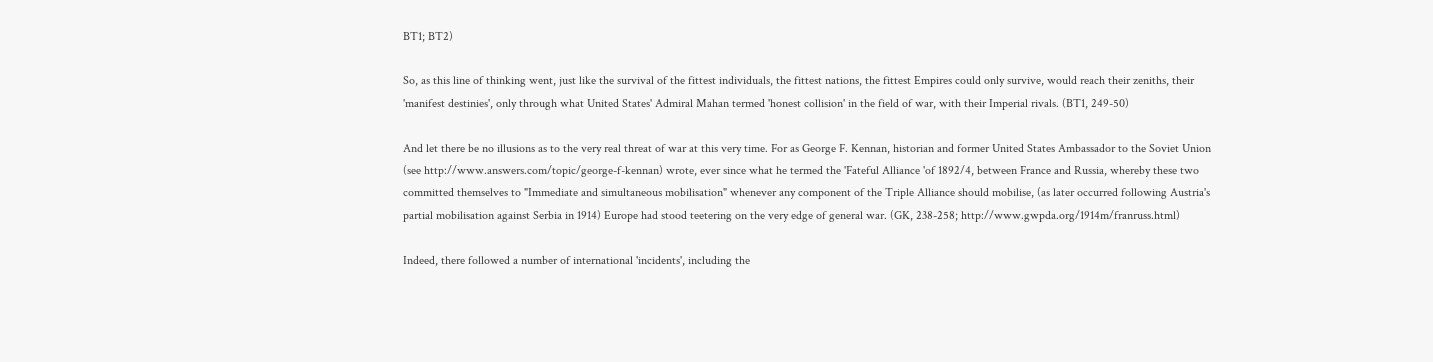BT1; BT2)

So, as this line of thinking went, just like the survival of the fittest individuals, the fittest nations, the fittest Empires could only survive, would reach their zeniths, their 'manifest destinies', only through what United States' Admiral Mahan termed 'honest collision' in the field of war, with their Imperial rivals. (BT1, 249-50)

And let there be no illusions as to the very real threat of war at this very time. For as George F. Kennan, historian and former United States Ambassador to the Soviet Union (see http://www.answers.com/topic/george-f-kennan) wrote, ever since what he termed the 'Fateful Alliance 'of 1892/4, between France and Russia, whereby these two committed themselves to "Immediate and simultaneous mobilisation" whenever any component of the Triple Alliance should mobilise, (as later occurred following Austria's partial mobilisation against Serbia in 1914) Europe had stood teetering on the very edge of general war. (GK, 238-258; http://www.gwpda.org/1914m/franruss.html)

Indeed, there followed a number of international 'incidents', including the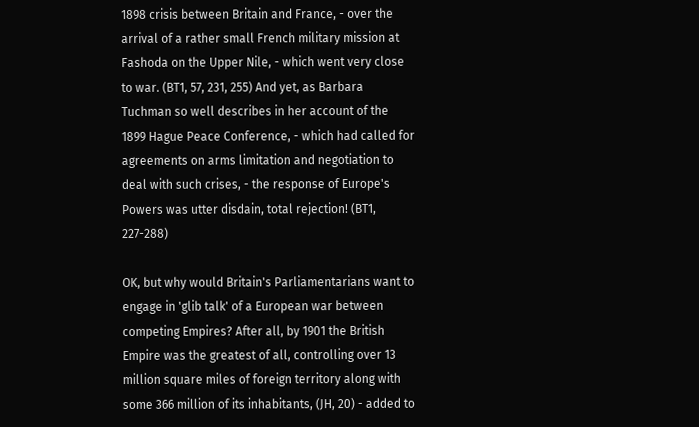1898 crisis between Britain and France, - over the arrival of a rather small French military mission at Fashoda on the Upper Nile, - which went very close to war. (BT1, 57, 231, 255) And yet, as Barbara Tuchman so well describes in her account of the 1899 Hague Peace Conference, - which had called for agreements on arms limitation and negotiation to deal with such crises, - the response of Europe's Powers was utter disdain, total rejection! (BT1, 227-288)

OK, but why would Britain's Parliamentarians want to engage in 'glib talk' of a European war between competing Empires? After all, by 1901 the British Empire was the greatest of all, controlling over 13 million square miles of foreign territory along with some 366 million of its inhabitants, (JH, 20) - added to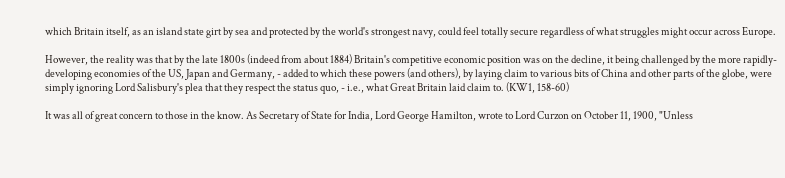which Britain itself, as an island state girt by sea and protected by the world's strongest navy, could feel totally secure regardless of what struggles might occur across Europe.

However, the reality was that by the late 1800s (indeed from about 1884) Britain's competitive economic position was on the decline, it being challenged by the more rapidly-developing economies of the US, Japan and Germany, - added to which these powers (and others), by laying claim to various bits of China and other parts of the globe, were simply ignoring Lord Salisbury's plea that they respect the status quo, - i.e., what Great Britain laid claim to. (KW1, 158-60)

It was all of great concern to those in the know. As Secretary of State for India, Lord George Hamilton, wrote to Lord Curzon on October 11, 1900, "Unless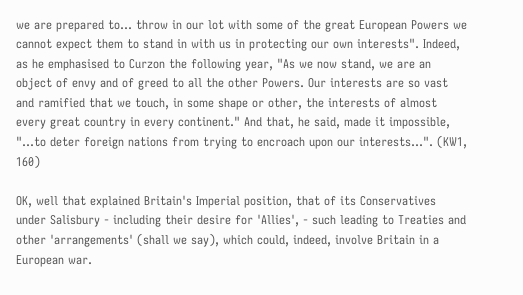we are prepared to... throw in our lot with some of the great European Powers we cannot expect them to stand in with us in protecting our own interests". Indeed, as he emphasised to Curzon the following year, "As we now stand, we are an object of envy and of greed to all the other Powers. Our interests are so vast and ramified that we touch, in some shape or other, the interests of almost every great country in every continent." And that, he said, made it impossible, "...to deter foreign nations from trying to encroach upon our interests...". (KW1, 160)

OK, well that explained Britain's Imperial position, that of its Conservatives under Salisbury - including their desire for 'Allies', - such leading to Treaties and other 'arrangements' (shall we say), which could, indeed, involve Britain in a European war.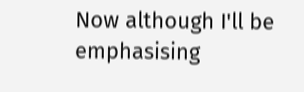Now although I'll be emphasising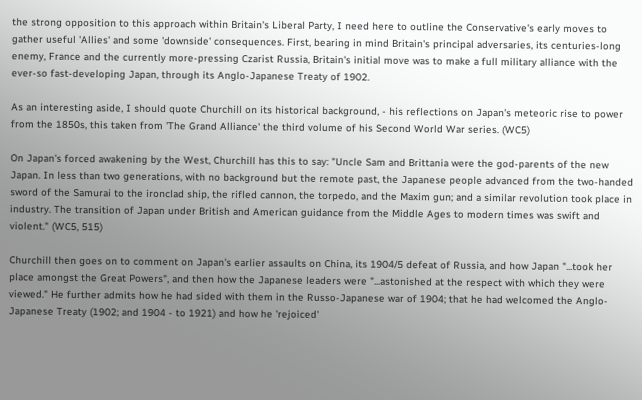the strong opposition to this approach within Britain's Liberal Party, I need here to outline the Conservative's early moves to gather useful 'Allies' and some 'downside' consequences. First, bearing in mind Britain's principal adversaries, its centuries-long enemy, France and the currently more-pressing Czarist Russia, Britain's initial move was to make a full military alliance with the ever-so fast-developing Japan, through its Anglo-Japanese Treaty of 1902.

As an interesting aside, I should quote Churchill on its historical background, - his reflections on Japan's meteoric rise to power from the 1850s, this taken from 'The Grand Alliance' the third volume of his Second World War series. (WC5)

On Japan's forced awakening by the West, Churchill has this to say: "Uncle Sam and Brittania were the god-parents of the new Japan. In less than two generations, with no background but the remote past, the Japanese people advanced from the two-handed sword of the Samurai to the ironclad ship, the rifled cannon, the torpedo, and the Maxim gun; and a similar revolution took place in industry. The transition of Japan under British and American guidance from the Middle Ages to modern times was swift and violent." (WC5, 515)

Churchill then goes on to comment on Japan's earlier assaults on China, its 1904/5 defeat of Russia, and how Japan "...took her place amongst the Great Powers", and then how the Japanese leaders were "...astonished at the respect with which they were viewed." He further admits how he had sided with them in the Russo-Japanese war of 1904; that he had welcomed the Anglo-Japanese Treaty (1902; and 1904 - to 1921) and how he 'rejoiced'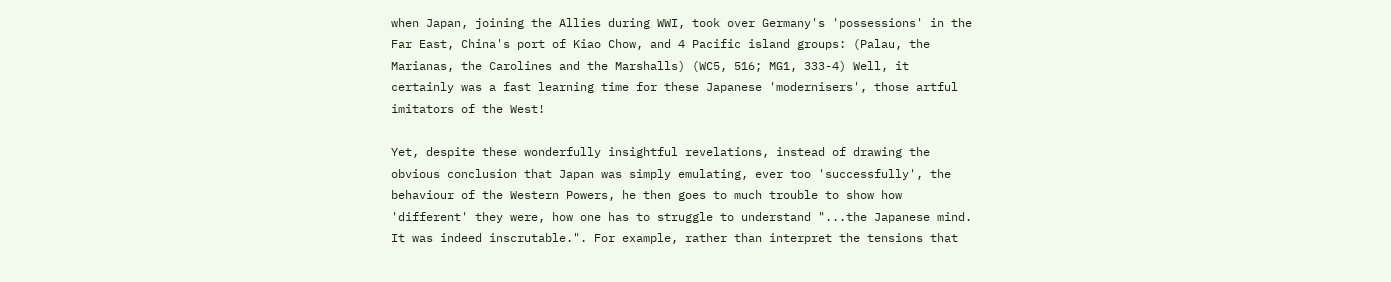when Japan, joining the Allies during WWI, took over Germany's 'possessions' in the Far East, China's port of Kiao Chow, and 4 Pacific island groups: (Palau, the Marianas, the Carolines and the Marshalls) (WC5, 516; MG1, 333-4) Well, it certainly was a fast learning time for these Japanese 'modernisers', those artful imitators of the West!

Yet, despite these wonderfully insightful revelations, instead of drawing the obvious conclusion that Japan was simply emulating, ever too 'successfully', the behaviour of the Western Powers, he then goes to much trouble to show how 'different' they were, how one has to struggle to understand "...the Japanese mind. It was indeed inscrutable.". For example, rather than interpret the tensions that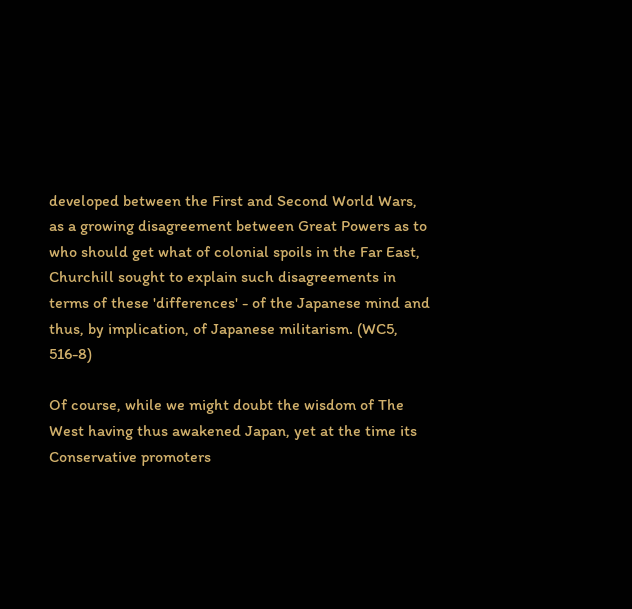developed between the First and Second World Wars, as a growing disagreement between Great Powers as to who should get what of colonial spoils in the Far East, Churchill sought to explain such disagreements in terms of these 'differences' - of the Japanese mind and thus, by implication, of Japanese militarism. (WC5, 516-8)

Of course, while we might doubt the wisdom of The West having thus awakened Japan, yet at the time its Conservative promoters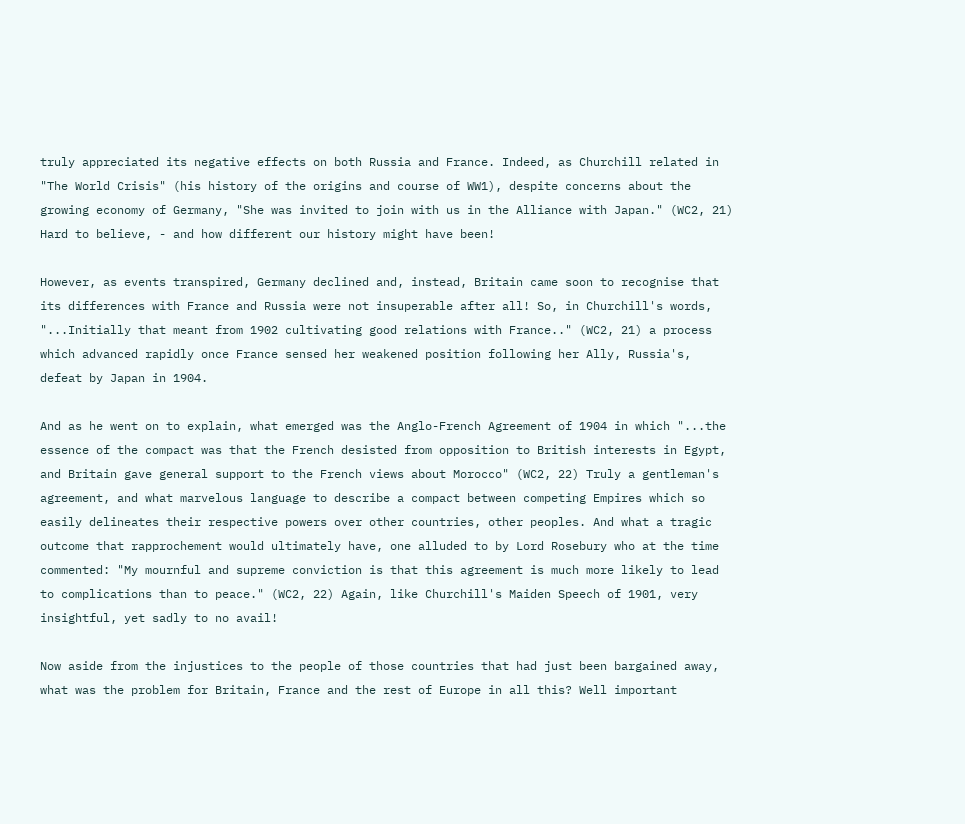truly appreciated its negative effects on both Russia and France. Indeed, as Churchill related in "The World Crisis" (his history of the origins and course of WW1), despite concerns about the growing economy of Germany, "She was invited to join with us in the Alliance with Japan." (WC2, 21) Hard to believe, - and how different our history might have been!

However, as events transpired, Germany declined and, instead, Britain came soon to recognise that its differences with France and Russia were not insuperable after all! So, in Churchill's words, "...Initially that meant from 1902 cultivating good relations with France.." (WC2, 21) a process which advanced rapidly once France sensed her weakened position following her Ally, Russia's, defeat by Japan in 1904.

And as he went on to explain, what emerged was the Anglo-French Agreement of 1904 in which "...the essence of the compact was that the French desisted from opposition to British interests in Egypt, and Britain gave general support to the French views about Morocco" (WC2, 22) Truly a gentleman's agreement, and what marvelous language to describe a compact between competing Empires which so easily delineates their respective powers over other countries, other peoples. And what a tragic outcome that rapprochement would ultimately have, one alluded to by Lord Rosebury who at the time commented: "My mournful and supreme conviction is that this agreement is much more likely to lead to complications than to peace." (WC2, 22) Again, like Churchill's Maiden Speech of 1901, very insightful, yet sadly to no avail!

Now aside from the injustices to the people of those countries that had just been bargained away, what was the problem for Britain, France and the rest of Europe in all this? Well important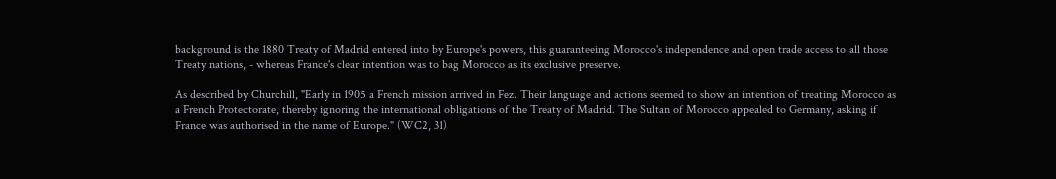background is the 1880 Treaty of Madrid entered into by Europe's powers, this guaranteeing Morocco's independence and open trade access to all those Treaty nations, - whereas France's clear intention was to bag Morocco as its exclusive preserve.

As described by Churchill, "Early in 1905 a French mission arrived in Fez. Their language and actions seemed to show an intention of treating Morocco as a French Protectorate, thereby ignoring the international obligations of the Treaty of Madrid. The Sultan of Morocco appealed to Germany, asking if France was authorised in the name of Europe." (WC2, 31)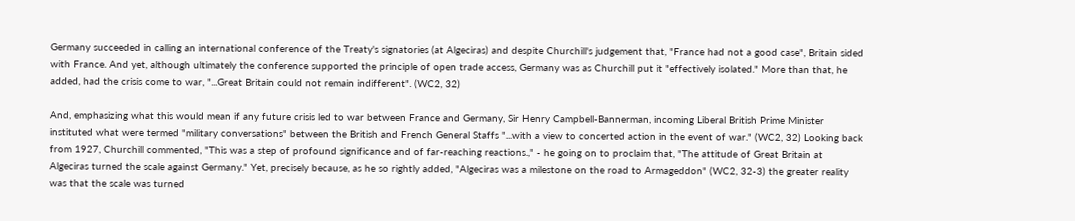Germany succeeded in calling an international conference of the Treaty's signatories (at Algeciras) and despite Churchill's judgement that, "France had not a good case", Britain sided with France. And yet, although ultimately the conference supported the principle of open trade access, Germany was as Churchill put it "effectively isolated." More than that, he added, had the crisis come to war, "...Great Britain could not remain indifferent". (WC2, 32)

And, emphasizing what this would mean if any future crisis led to war between France and Germany, Sir Henry Campbell-Bannerman, incoming Liberal British Prime Minister instituted what were termed "military conversations" between the British and French General Staffs "...with a view to concerted action in the event of war." (WC2, 32) Looking back from 1927, Churchill commented, "This was a step of profound significance and of far-reaching reactions.," - he going on to proclaim that, "The attitude of Great Britain at Algeciras turned the scale against Germany." Yet, precisely because, as he so rightly added, "Algeciras was a milestone on the road to Armageddon" (WC2, 32-3) the greater reality was that the scale was turned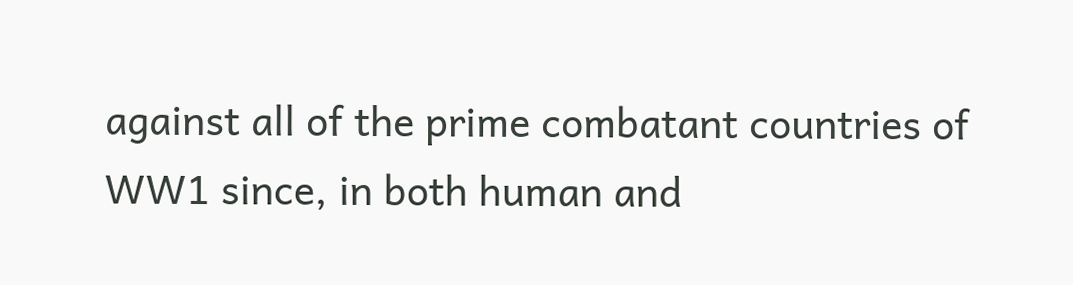against all of the prime combatant countries of WW1 since, in both human and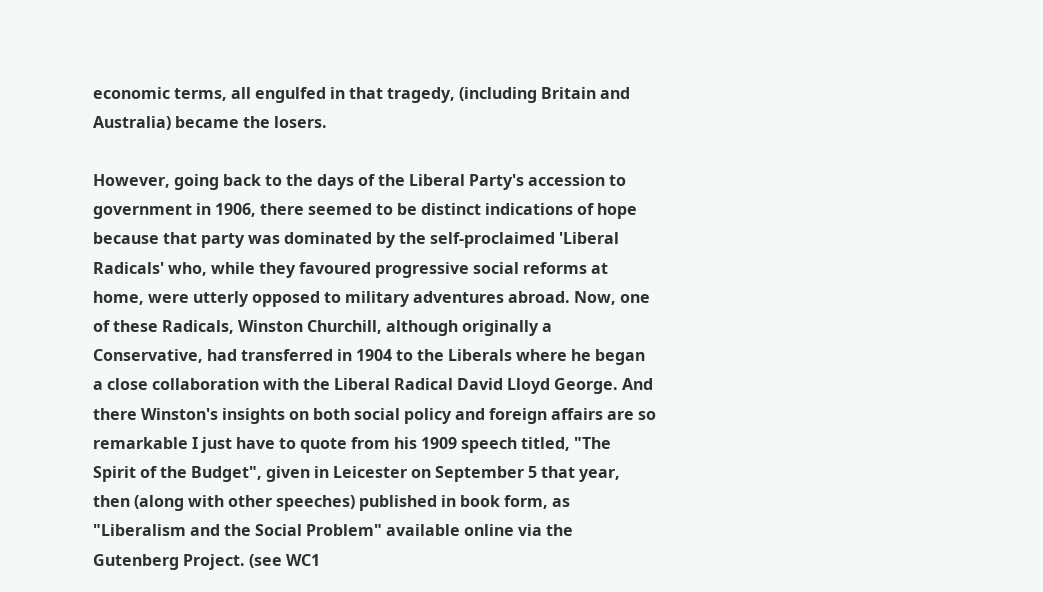economic terms, all engulfed in that tragedy, (including Britain and Australia) became the losers.

However, going back to the days of the Liberal Party's accession to government in 1906, there seemed to be distinct indications of hope because that party was dominated by the self-proclaimed 'Liberal Radicals' who, while they favoured progressive social reforms at home, were utterly opposed to military adventures abroad. Now, one of these Radicals, Winston Churchill, although originally a Conservative, had transferred in 1904 to the Liberals where he began a close collaboration with the Liberal Radical David Lloyd George. And there Winston's insights on both social policy and foreign affairs are so remarkable I just have to quote from his 1909 speech titled, "The Spirit of the Budget", given in Leicester on September 5 that year, then (along with other speeches) published in book form, as "Liberalism and the Social Problem" available online via the Gutenberg Project. (see WC1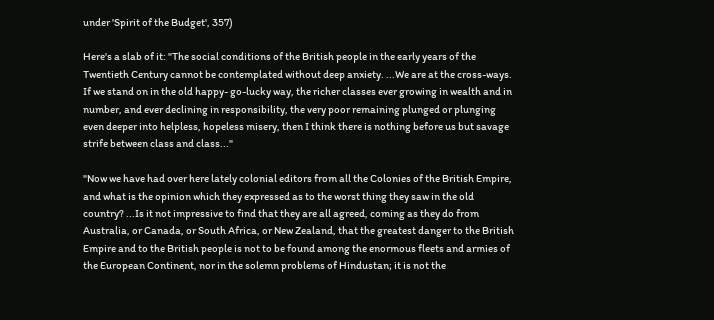under 'Spirit of the Budget', 357)

Here's a slab of it: "The social conditions of the British people in the early years of the Twentieth Century cannot be contemplated without deep anxiety. ...We are at the cross-ways. If we stand on in the old happy- go-lucky way, the richer classes ever growing in wealth and in number, and ever declining in responsibility, the very poor remaining plunged or plunging even deeper into helpless, hopeless misery, then I think there is nothing before us but savage strife between class and class..."

"Now we have had over here lately colonial editors from all the Colonies of the British Empire, and what is the opinion which they expressed as to the worst thing they saw in the old country? ...Is it not impressive to find that they are all agreed, coming as they do from Australia, or Canada, or South Africa, or New Zealand, that the greatest danger to the British Empire and to the British people is not to be found among the enormous fleets and armies of the European Continent, nor in the solemn problems of Hindustan; it is not the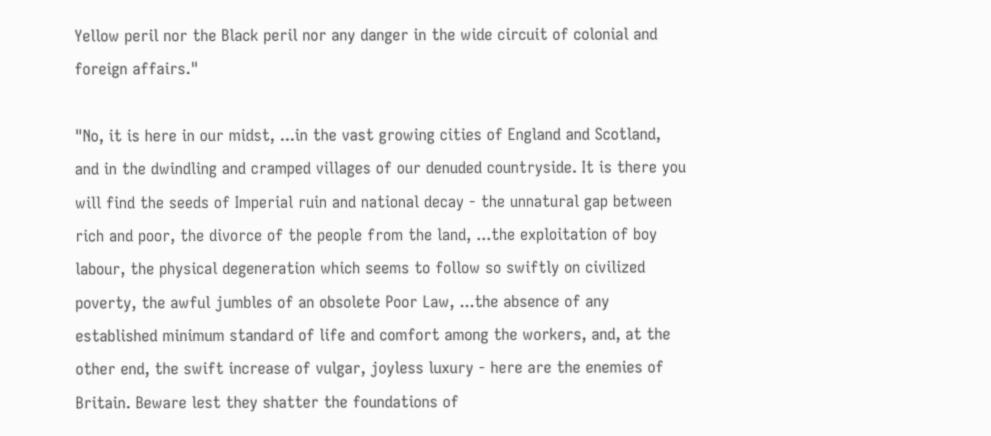Yellow peril nor the Black peril nor any danger in the wide circuit of colonial and foreign affairs."

"No, it is here in our midst, ...in the vast growing cities of England and Scotland, and in the dwindling and cramped villages of our denuded countryside. It is there you will find the seeds of Imperial ruin and national decay - the unnatural gap between rich and poor, the divorce of the people from the land, ...the exploitation of boy labour, the physical degeneration which seems to follow so swiftly on civilized poverty, the awful jumbles of an obsolete Poor Law, ...the absence of any established minimum standard of life and comfort among the workers, and, at the other end, the swift increase of vulgar, joyless luxury - here are the enemies of Britain. Beware lest they shatter the foundations of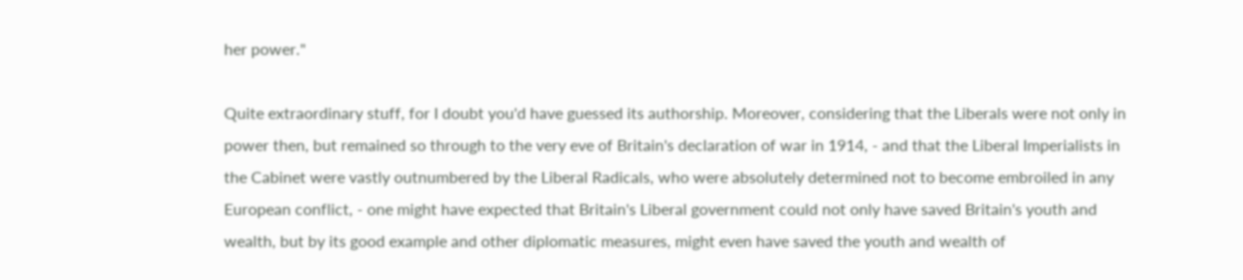her power."

Quite extraordinary stuff, for I doubt you'd have guessed its authorship. Moreover, considering that the Liberals were not only in power then, but remained so through to the very eve of Britain's declaration of war in 1914, - and that the Liberal Imperialists in the Cabinet were vastly outnumbered by the Liberal Radicals, who were absolutely determined not to become embroiled in any European conflict, - one might have expected that Britain's Liberal government could not only have saved Britain's youth and wealth, but by its good example and other diplomatic measures, might even have saved the youth and wealth of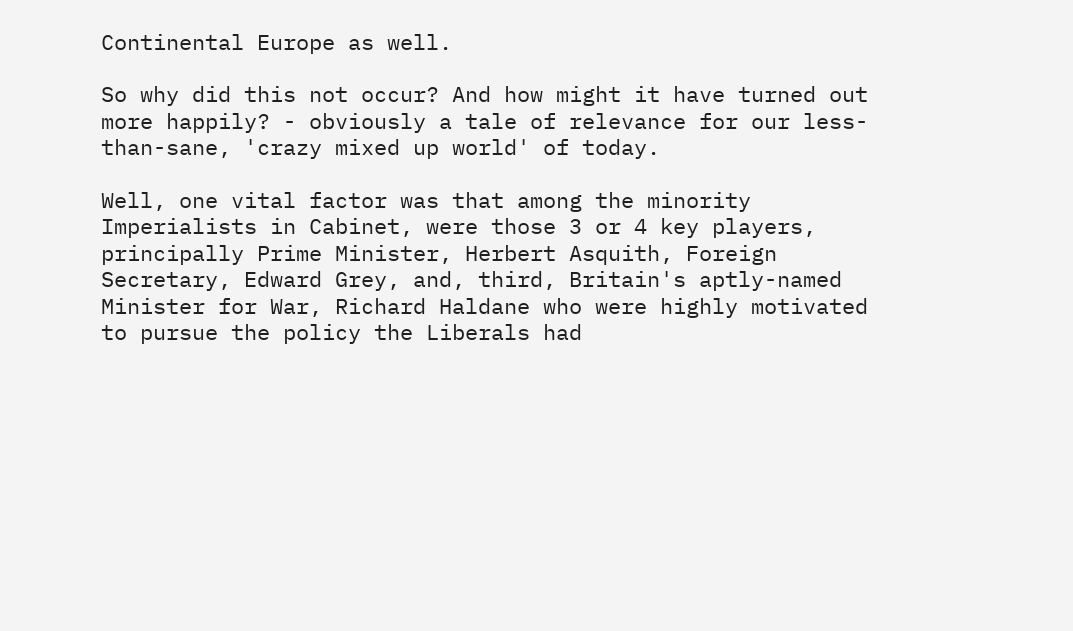Continental Europe as well.

So why did this not occur? And how might it have turned out more happily? - obviously a tale of relevance for our less-than-sane, 'crazy mixed up world' of today.

Well, one vital factor was that among the minority Imperialists in Cabinet, were those 3 or 4 key players, principally Prime Minister, Herbert Asquith, Foreign Secretary, Edward Grey, and, third, Britain's aptly-named Minister for War, Richard Haldane who were highly motivated to pursue the policy the Liberals had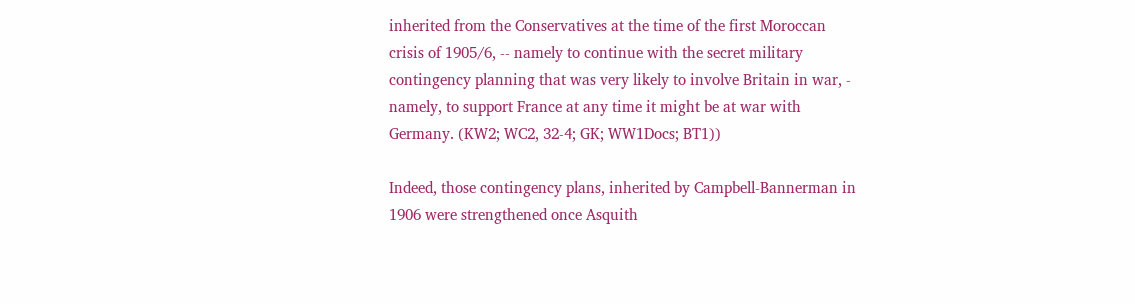inherited from the Conservatives at the time of the first Moroccan crisis of 1905/6, -- namely to continue with the secret military contingency planning that was very likely to involve Britain in war, - namely, to support France at any time it might be at war with Germany. (KW2; WC2, 32-4; GK; WW1Docs; BT1))

Indeed, those contingency plans, inherited by Campbell-Bannerman in 1906 were strengthened once Asquith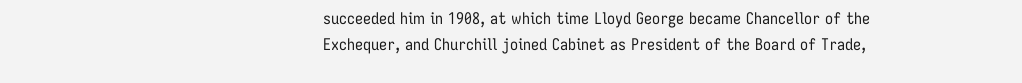succeeded him in 1908, at which time Lloyd George became Chancellor of the Exchequer, and Churchill joined Cabinet as President of the Board of Trade,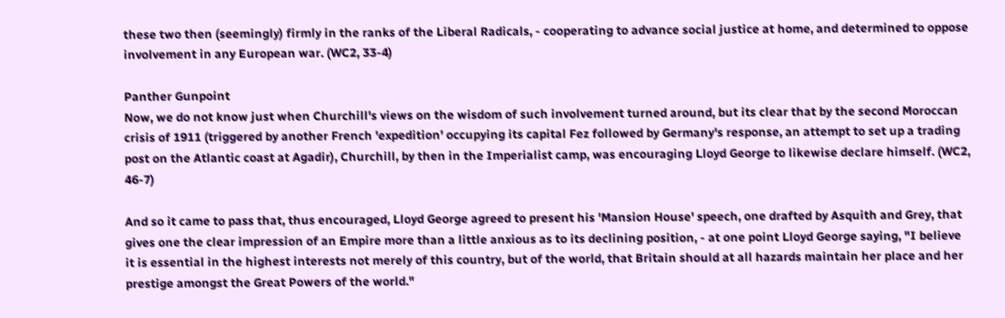these two then (seemingly) firmly in the ranks of the Liberal Radicals, - cooperating to advance social justice at home, and determined to oppose involvement in any European war. (WC2, 33-4)

Panther Gunpoint
Now, we do not know just when Churchill's views on the wisdom of such involvement turned around, but its clear that by the second Moroccan crisis of 1911 (triggered by another French 'expedition' occupying its capital Fez followed by Germany's response, an attempt to set up a trading post on the Atlantic coast at Agadir), Churchill, by then in the Imperialist camp, was encouraging Lloyd George to likewise declare himself. (WC2, 46-7)

And so it came to pass that, thus encouraged, Lloyd George agreed to present his 'Mansion House' speech, one drafted by Asquith and Grey, that gives one the clear impression of an Empire more than a little anxious as to its declining position, - at one point Lloyd George saying, "I believe it is essential in the highest interests not merely of this country, but of the world, that Britain should at all hazards maintain her place and her prestige amongst the Great Powers of the world."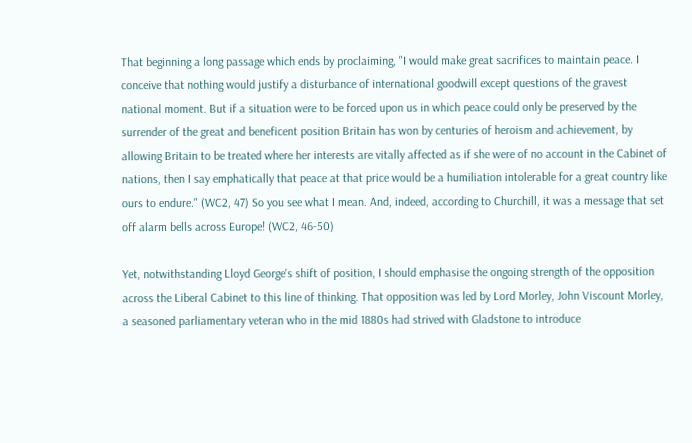That beginning a long passage which ends by proclaiming, "I would make great sacrifices to maintain peace. I conceive that nothing would justify a disturbance of international goodwill except questions of the gravest national moment. But if a situation were to be forced upon us in which peace could only be preserved by the surrender of the great and beneficent position Britain has won by centuries of heroism and achievement, by allowing Britain to be treated where her interests are vitally affected as if she were of no account in the Cabinet of nations, then I say emphatically that peace at that price would be a humiliation intolerable for a great country like ours to endure." (WC2, 47) So you see what I mean. And, indeed, according to Churchill, it was a message that set off alarm bells across Europe! (WC2, 46-50)

Yet, notwithstanding Lloyd George's shift of position, I should emphasise the ongoing strength of the opposition across the Liberal Cabinet to this line of thinking. That opposition was led by Lord Morley, John Viscount Morley, a seasoned parliamentary veteran who in the mid 1880s had strived with Gladstone to introduce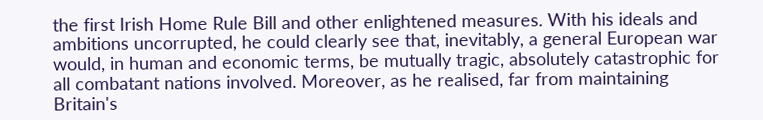the first Irish Home Rule Bill and other enlightened measures. With his ideals and ambitions uncorrupted, he could clearly see that, inevitably, a general European war would, in human and economic terms, be mutually tragic, absolutely catastrophic for all combatant nations involved. Moreover, as he realised, far from maintaining Britain's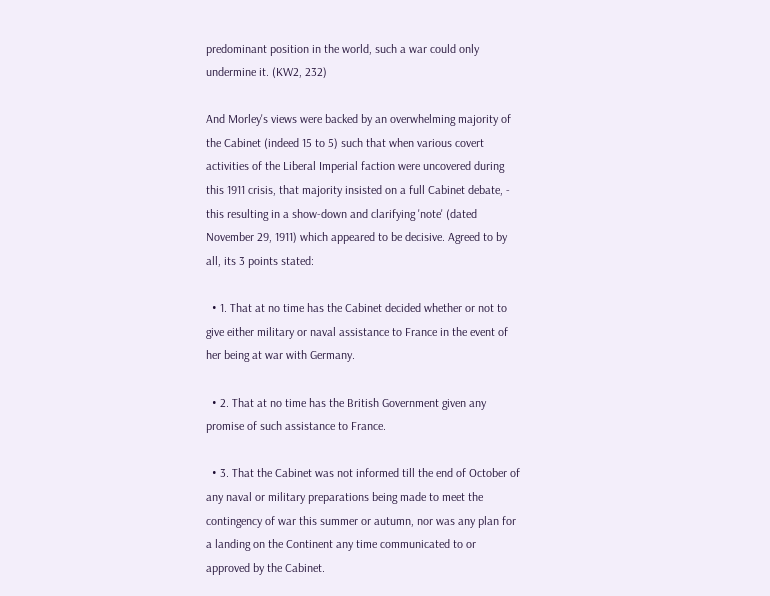predominant position in the world, such a war could only undermine it. (KW2, 232)

And Morley's views were backed by an overwhelming majority of the Cabinet (indeed 15 to 5) such that when various covert activities of the Liberal Imperial faction were uncovered during this 1911 crisis, that majority insisted on a full Cabinet debate, - this resulting in a show-down and clarifying 'note' (dated November 29, 1911) which appeared to be decisive. Agreed to by all, its 3 points stated:

  • 1. That at no time has the Cabinet decided whether or not to give either military or naval assistance to France in the event of her being at war with Germany.

  • 2. That at no time has the British Government given any promise of such assistance to France.

  • 3. That the Cabinet was not informed till the end of October of any naval or military preparations being made to meet the contingency of war this summer or autumn, nor was any plan for a landing on the Continent any time communicated to or approved by the Cabinet.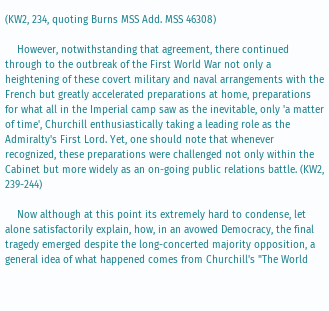(KW2, 234, quoting Burns MSS Add. MSS 46308)

    However, notwithstanding that agreement, there continued through to the outbreak of the First World War not only a heightening of these covert military and naval arrangements with the French but greatly accelerated preparations at home, preparations for what all in the Imperial camp saw as the inevitable, only 'a matter of time', Churchill enthusiastically taking a leading role as the Admiralty's First Lord. Yet, one should note that whenever recognized, these preparations were challenged not only within the Cabinet but more widely as an on-going public relations battle. (KW2, 239-244)

    Now although at this point its extremely hard to condense, let alone satisfactorily explain, how, in an avowed Democracy, the final tragedy emerged despite the long-concerted majority opposition, a general idea of what happened comes from Churchill's "The World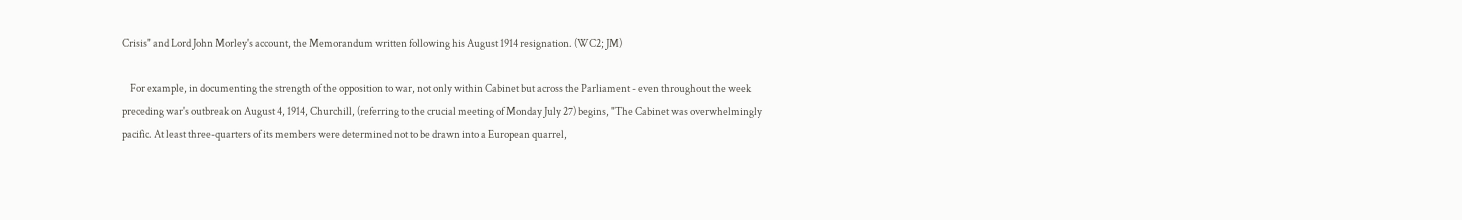Crisis" and Lord John Morley's account, the Memorandum written following his August 1914 resignation. (WC2; JM)

    For example, in documenting the strength of the opposition to war, not only within Cabinet but across the Parliament - even throughout the week preceding war's outbreak on August 4, 1914, Churchill, (referring to the crucial meeting of Monday July 27) begins, "The Cabinet was overwhelmingly pacific. At least three-quarters of its members were determined not to be drawn into a European quarrel,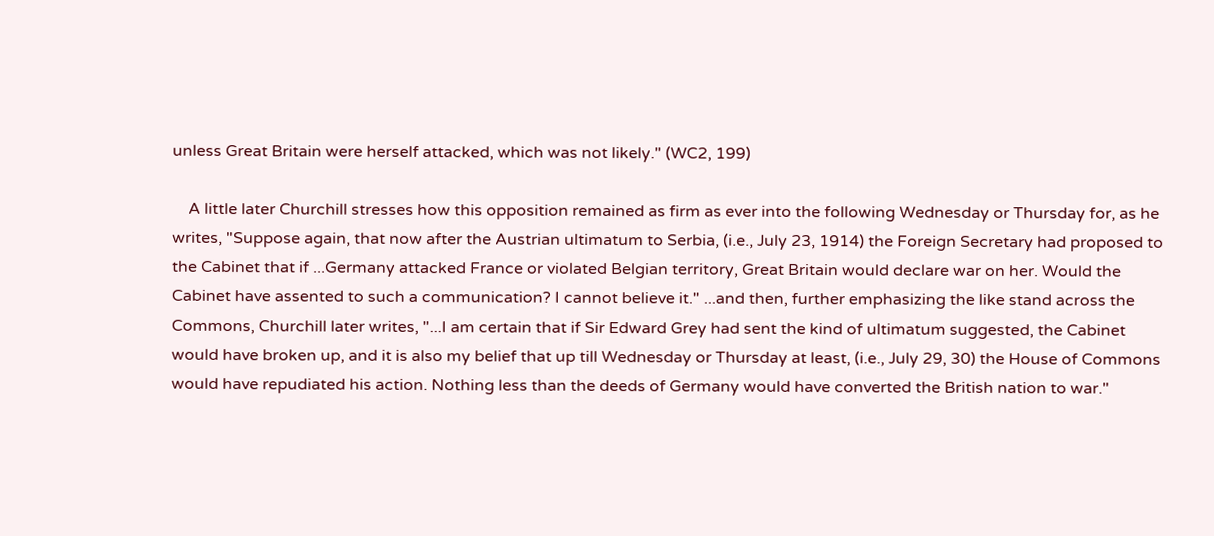unless Great Britain were herself attacked, which was not likely." (WC2, 199)

    A little later Churchill stresses how this opposition remained as firm as ever into the following Wednesday or Thursday for, as he writes, "Suppose again, that now after the Austrian ultimatum to Serbia, (i.e., July 23, 1914) the Foreign Secretary had proposed to the Cabinet that if ...Germany attacked France or violated Belgian territory, Great Britain would declare war on her. Would the Cabinet have assented to such a communication? I cannot believe it." ...and then, further emphasizing the like stand across the Commons, Churchill later writes, "...I am certain that if Sir Edward Grey had sent the kind of ultimatum suggested, the Cabinet would have broken up, and it is also my belief that up till Wednesday or Thursday at least, (i.e., July 29, 30) the House of Commons would have repudiated his action. Nothing less than the deeds of Germany would have converted the British nation to war."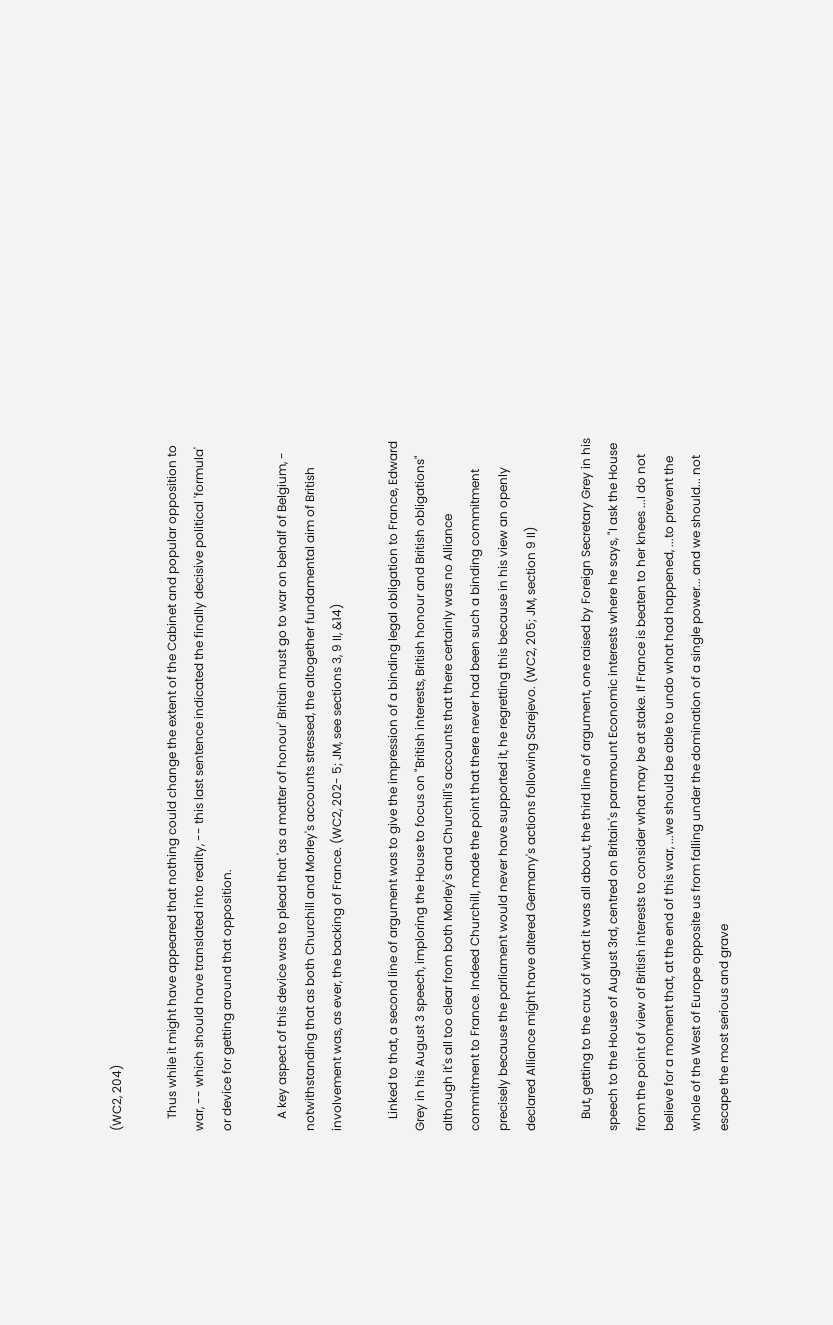(WC2, 204)

    Thus while it might have appeared that nothing could change the extent of the Cabinet and popular opposition to war, -- which should have translated into reality, -- this last sentence indicated the finally decisive political 'formula' or device for getting around that opposition.

    A key aspect of this device was to plead that 'as a matter of honour' Britain must go to war on behalf of Belgium, - notwithstanding that as both Churchill and Morley's accounts stressed, the altogether fundamental aim of British involvement was, as ever, the backing of France. (WC2, 202- 5; JM, see sections 3, 9 II, &14)

    Linked to that, a second line of argument was to give the impression of a binding legal obligation to France, Edward Grey in his August 3 speech, imploring the House to focus on "British interests, British honour and British obligations" although it's all too clear from both Morley's and Churchill's accounts that there certainly was no Alliance commitment to France. Indeed Churchill, made the point that there never had been such a binding commitment precisely because the parliament would never have supported it, he regretting this because in his view an openly declared Alliance might have altered Germany's actions following Sarejevo. (WC2, 205; JM, section 9 II)

    But, getting to the crux of what it was all about, the third line of argument, one raised by Foreign Secretary Grey in his speech to the House of August 3rd, centred on Britain's paramount Economic interests where he says, "I ask the House from the point of view of British interests to consider what may be at stake. If France is beaten to her knees ...I do not believe for a moment that, at the end of this war, ...we should be able to undo what had happened, ...to prevent the whole of the West of Europe opposite us from falling under the domination of a single power... and we should... not escape the most serious and grave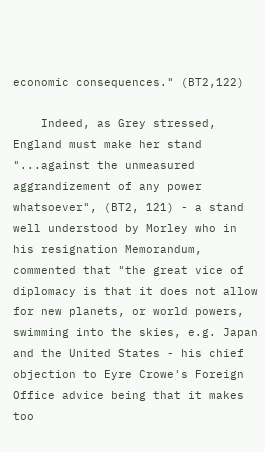economic consequences." (BT2,122)

    Indeed, as Grey stressed, England must make her stand "...against the unmeasured aggrandizement of any power whatsoever", (BT2, 121) - a stand well understood by Morley who in his resignation Memorandum, commented that "the great vice of diplomacy is that it does not allow for new planets, or world powers, swimming into the skies, e.g. Japan and the United States - his chief objection to Eyre Crowe's Foreign Office advice being that it makes too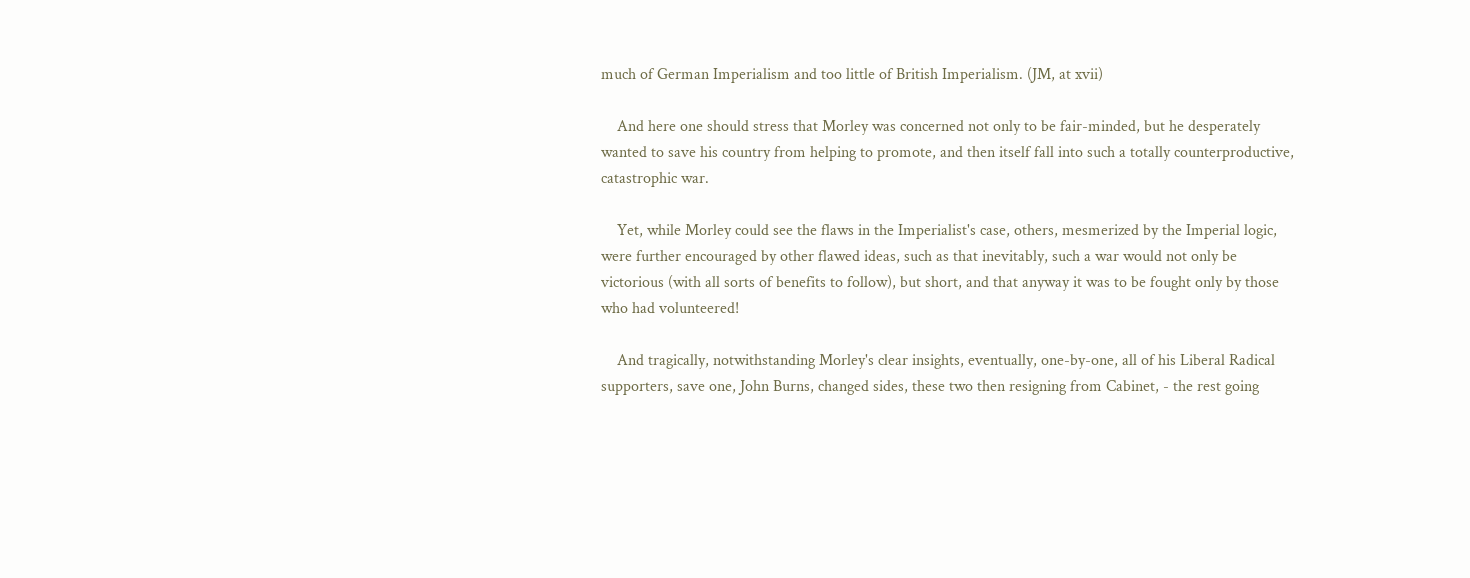much of German Imperialism and too little of British Imperialism. (JM, at xvii)

    And here one should stress that Morley was concerned not only to be fair-minded, but he desperately wanted to save his country from helping to promote, and then itself fall into such a totally counterproductive, catastrophic war.

    Yet, while Morley could see the flaws in the Imperialist's case, others, mesmerized by the Imperial logic, were further encouraged by other flawed ideas, such as that inevitably, such a war would not only be victorious (with all sorts of benefits to follow), but short, and that anyway it was to be fought only by those who had volunteered!

    And tragically, notwithstanding Morley's clear insights, eventually, one-by-one, all of his Liberal Radical supporters, save one, John Burns, changed sides, these two then resigning from Cabinet, - the rest going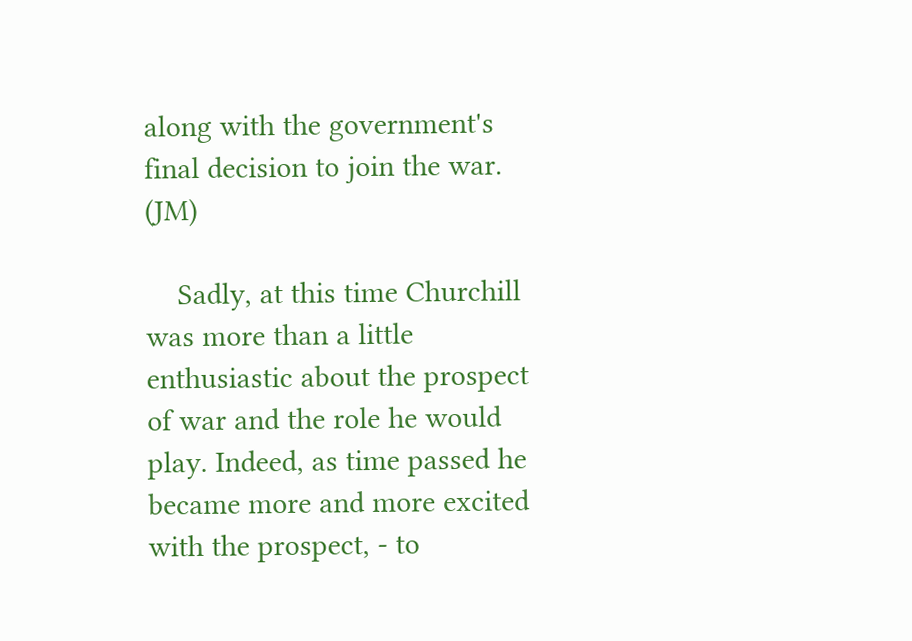along with the government's final decision to join the war. (JM)

    Sadly, at this time Churchill was more than a little enthusiastic about the prospect of war and the role he would play. Indeed, as time passed he became more and more excited with the prospect, - to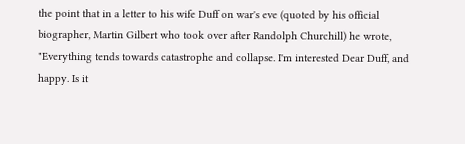the point that in a letter to his wife Duff on war's eve (quoted by his official biographer, Martin Gilbert who took over after Randolph Churchill) he wrote, "Everything tends towards catastrophe and collapse. I'm interested Dear Duff, and happy. Is it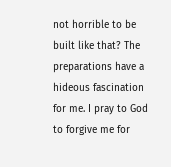not horrible to be built like that? The preparations have a hideous fascination for me. I pray to God to forgive me for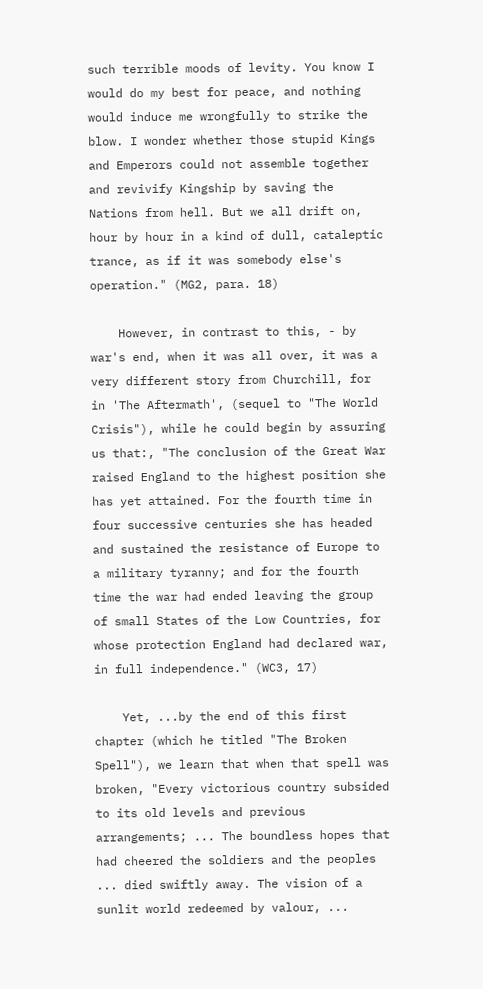such terrible moods of levity. You know I would do my best for peace, and nothing would induce me wrongfully to strike the blow. I wonder whether those stupid Kings and Emperors could not assemble together and revivify Kingship by saving the Nations from hell. But we all drift on, hour by hour in a kind of dull, cataleptic trance, as if it was somebody else's operation." (MG2, para. 18)

    However, in contrast to this, - by war's end, when it was all over, it was a very different story from Churchill, for in 'The Aftermath', (sequel to "The World Crisis"), while he could begin by assuring us that:, "The conclusion of the Great War raised England to the highest position she has yet attained. For the fourth time in four successive centuries she has headed and sustained the resistance of Europe to a military tyranny; and for the fourth time the war had ended leaving the group of small States of the Low Countries, for whose protection England had declared war, in full independence." (WC3, 17)

    Yet, ...by the end of this first chapter (which he titled "The Broken Spell"), we learn that when that spell was broken, "Every victorious country subsided to its old levels and previous arrangements; ... The boundless hopes that had cheered the soldiers and the peoples ... died swiftly away. The vision of a sunlit world redeemed by valour, ...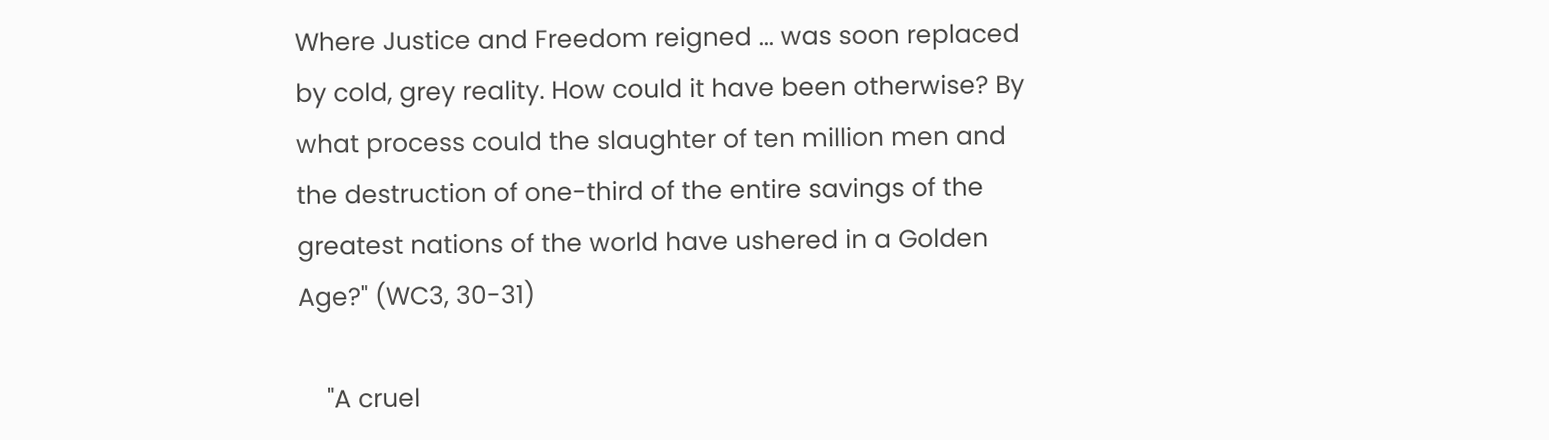Where Justice and Freedom reigned ... was soon replaced by cold, grey reality. How could it have been otherwise? By what process could the slaughter of ten million men and the destruction of one-third of the entire savings of the greatest nations of the world have ushered in a Golden Age?" (WC3, 30-31)

    "A cruel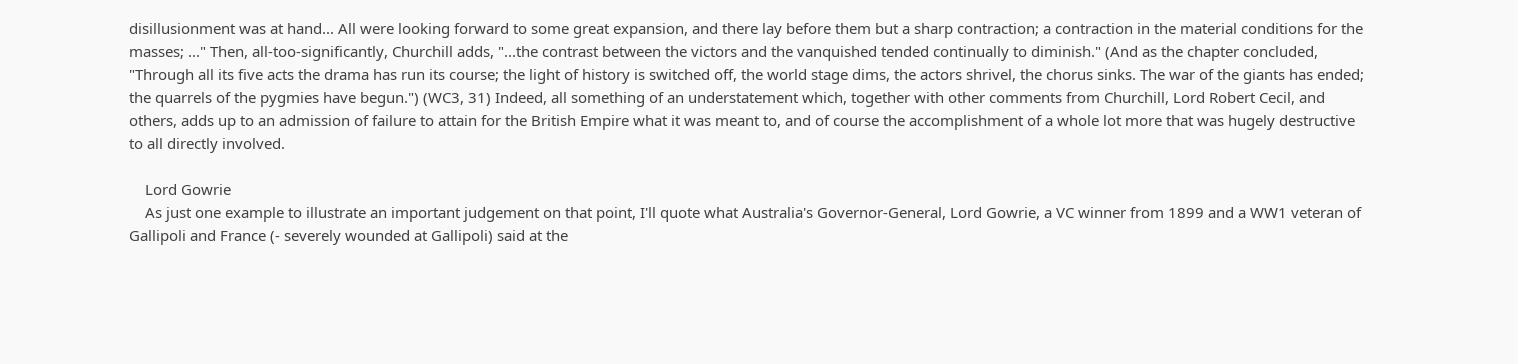disillusionment was at hand... All were looking forward to some great expansion, and there lay before them but a sharp contraction; a contraction in the material conditions for the masses; ..." Then, all-too-significantly, Churchill adds, "...the contrast between the victors and the vanquished tended continually to diminish." (And as the chapter concluded, "Through all its five acts the drama has run its course; the light of history is switched off, the world stage dims, the actors shrivel, the chorus sinks. The war of the giants has ended; the quarrels of the pygmies have begun.") (WC3, 31) Indeed, all something of an understatement which, together with other comments from Churchill, Lord Robert Cecil, and others, adds up to an admission of failure to attain for the British Empire what it was meant to, and of course the accomplishment of a whole lot more that was hugely destructive to all directly involved.

    Lord Gowrie
    As just one example to illustrate an important judgement on that point, I'll quote what Australia's Governor-General, Lord Gowrie, a VC winner from 1899 and a WW1 veteran of Gallipoli and France (- severely wounded at Gallipoli) said at the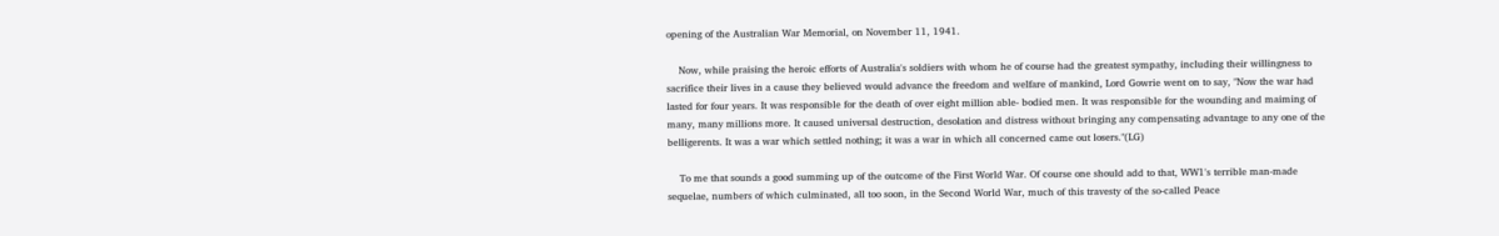opening of the Australian War Memorial, on November 11, 1941.

    Now, while praising the heroic efforts of Australia's soldiers with whom he of course had the greatest sympathy, including their willingness to sacrifice their lives in a cause they believed would advance the freedom and welfare of mankind, Lord Gowrie went on to say, "Now the war had lasted for four years. It was responsible for the death of over eight million able- bodied men. It was responsible for the wounding and maiming of many, many millions more. It caused universal destruction, desolation and distress without bringing any compensating advantage to any one of the belligerents. It was a war which settled nothing; it was a war in which all concerned came out losers."(LG)

    To me that sounds a good summing up of the outcome of the First World War. Of course one should add to that, WW1's terrible man-made sequelae, numbers of which culminated, all too soon, in the Second World War, much of this travesty of the so-called Peace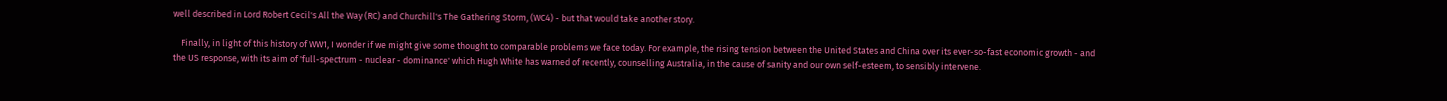well described in Lord Robert Cecil's All the Way (RC) and Churchill's The Gathering Storm, (WC4) - but that would take another story.

    Finally, in light of this history of WW1, I wonder if we might give some thought to comparable problems we face today. For example, the rising tension between the United States and China over its ever-so-fast economic growth - and the US response, with its aim of 'full-spectrum - nuclear - dominance' which Hugh White has warned of recently, counselling Australia, in the cause of sanity and our own self-esteem, to sensibly intervene.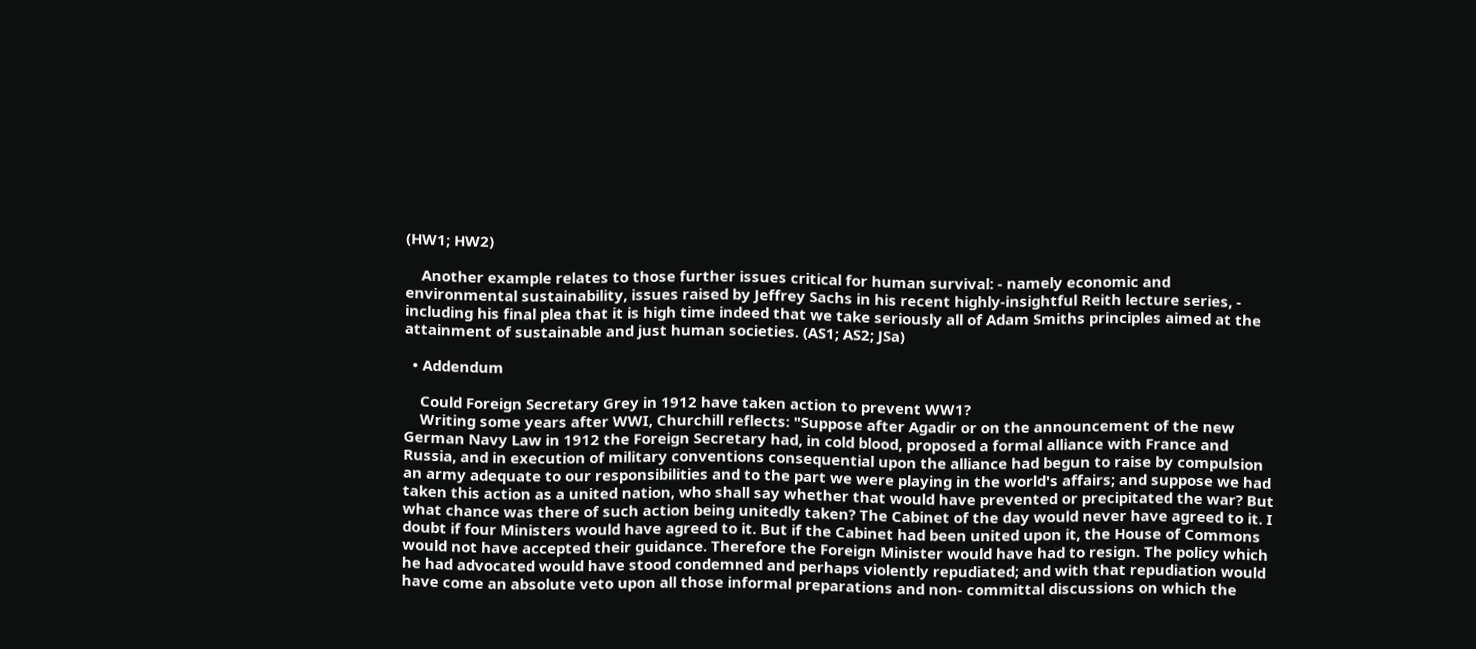(HW1; HW2)

    Another example relates to those further issues critical for human survival: - namely economic and environmental sustainability, issues raised by Jeffrey Sachs in his recent highly-insightful Reith lecture series, - including his final plea that it is high time indeed that we take seriously all of Adam Smiths principles aimed at the attainment of sustainable and just human societies. (AS1; AS2; JSa)

  • Addendum

    Could Foreign Secretary Grey in 1912 have taken action to prevent WW1?
    Writing some years after WWI, Churchill reflects: "Suppose after Agadir or on the announcement of the new German Navy Law in 1912 the Foreign Secretary had, in cold blood, proposed a formal alliance with France and Russia, and in execution of military conventions consequential upon the alliance had begun to raise by compulsion an army adequate to our responsibilities and to the part we were playing in the world's affairs; and suppose we had taken this action as a united nation, who shall say whether that would have prevented or precipitated the war? But what chance was there of such action being unitedly taken? The Cabinet of the day would never have agreed to it. I doubt if four Ministers would have agreed to it. But if the Cabinet had been united upon it, the House of Commons would not have accepted their guidance. Therefore the Foreign Minister would have had to resign. The policy which he had advocated would have stood condemned and perhaps violently repudiated; and with that repudiation would have come an absolute veto upon all those informal preparations and non- committal discussions on which the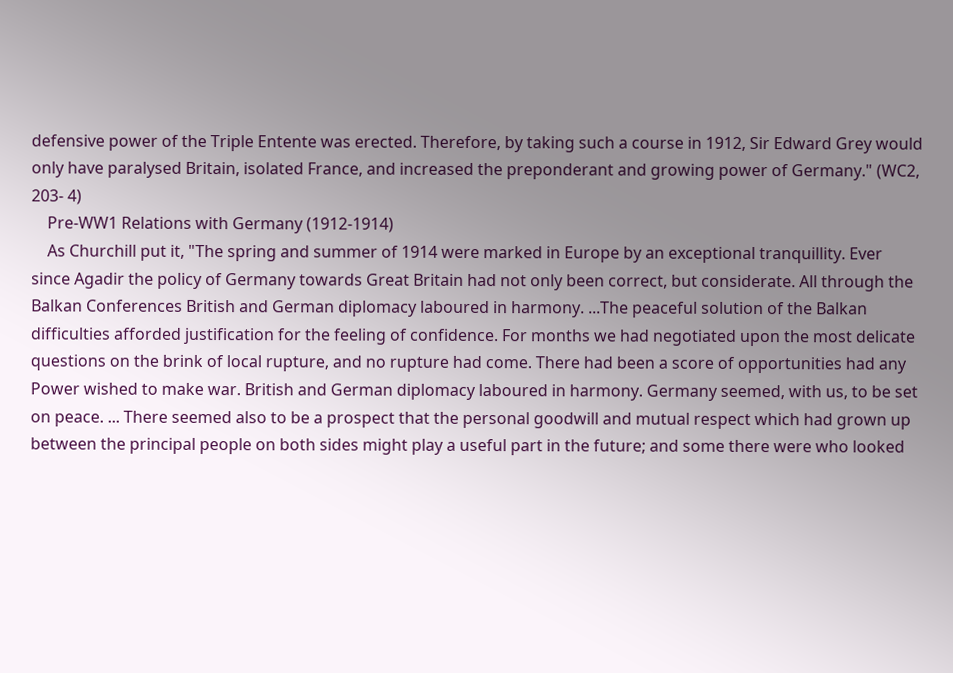defensive power of the Triple Entente was erected. Therefore, by taking such a course in 1912, Sir Edward Grey would only have paralysed Britain, isolated France, and increased the preponderant and growing power of Germany." (WC2, 203- 4)
    Pre-WW1 Relations with Germany (1912-1914)
    As Churchill put it, "The spring and summer of 1914 were marked in Europe by an exceptional tranquillity. Ever since Agadir the policy of Germany towards Great Britain had not only been correct, but considerate. All through the Balkan Conferences British and German diplomacy laboured in harmony. ...The peaceful solution of the Balkan difficulties afforded justification for the feeling of confidence. For months we had negotiated upon the most delicate questions on the brink of local rupture, and no rupture had come. There had been a score of opportunities had any Power wished to make war. British and German diplomacy laboured in harmony. Germany seemed, with us, to be set on peace. ... There seemed also to be a prospect that the personal goodwill and mutual respect which had grown up between the principal people on both sides might play a useful part in the future; and some there were who looked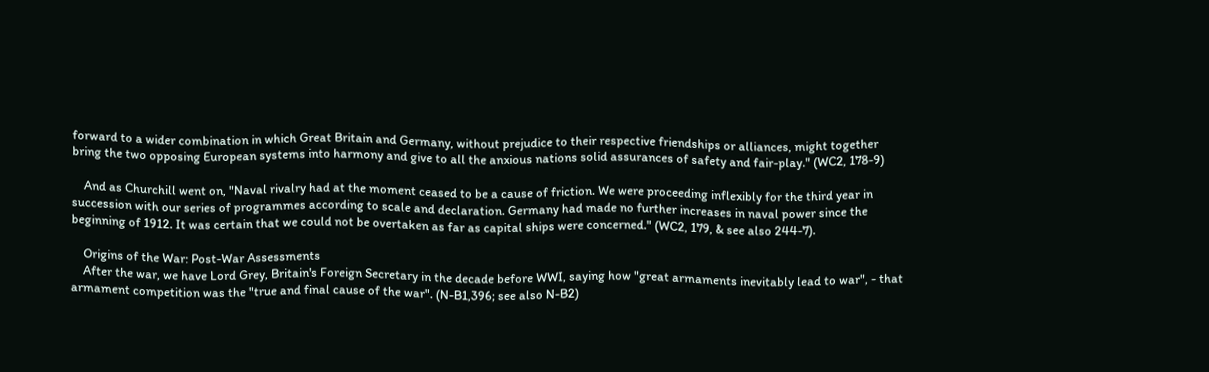forward to a wider combination in which Great Britain and Germany, without prejudice to their respective friendships or alliances, might together bring the two opposing European systems into harmony and give to all the anxious nations solid assurances of safety and fair-play." (WC2, 178-9)

    And as Churchill went on, "Naval rivalry had at the moment ceased to be a cause of friction. We were proceeding inflexibly for the third year in succession with our series of programmes according to scale and declaration. Germany had made no further increases in naval power since the beginning of 1912. It was certain that we could not be overtaken as far as capital ships were concerned." (WC2, 179, & see also 244-7).

    Origins of the War: Post-War Assessments
    After the war, we have Lord Grey, Britain's Foreign Secretary in the decade before WWI, saying how "great armaments inevitably lead to war", - that armament competition was the "true and final cause of the war". (N-B1,396; see also N-B2)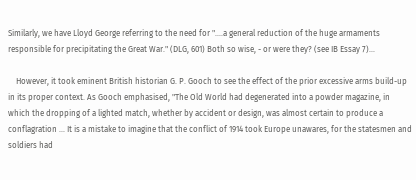Similarly, we have Lloyd George referring to the need for "....a general reduction of the huge armaments responsible for precipitating the Great War." (DLG, 601) Both so wise, - or were they? (see IB Essay 7)...

    However, it took eminent British historian G. P. Gooch to see the effect of the prior excessive arms build-up in its proper context. As Gooch emphasised, "The Old World had degenerated into a powder magazine, in which the dropping of a lighted match, whether by accident or design, was almost certain to produce a conflagration ... It is a mistake to imagine that the conflict of 1914 took Europe unawares, for the statesmen and soldiers had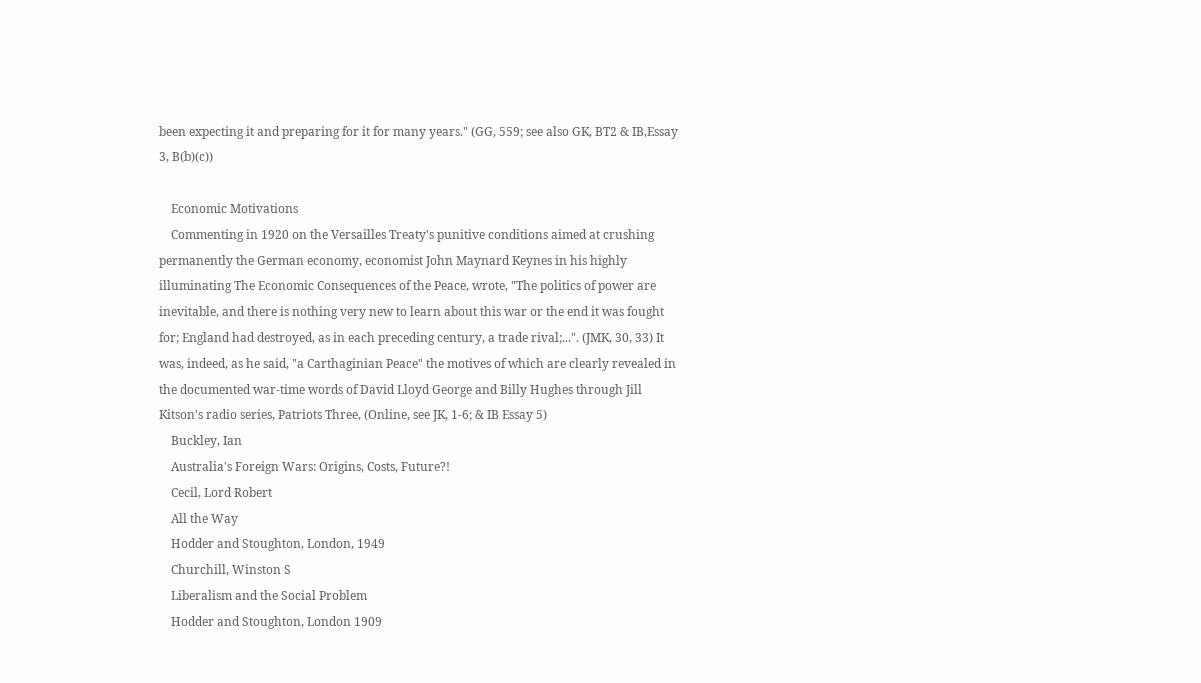been expecting it and preparing for it for many years." (GG, 559; see also GK, BT2 & IB,Essay 3, B(b)(c))

    Economic Motivations
    Commenting in 1920 on the Versailles Treaty's punitive conditions aimed at crushing permanently the German economy, economist John Maynard Keynes in his highly illuminating The Economic Consequences of the Peace, wrote, "The politics of power are inevitable, and there is nothing very new to learn about this war or the end it was fought for; England had destroyed, as in each preceding century, a trade rival;...". (JMK, 30, 33) It was, indeed, as he said, "a Carthaginian Peace" the motives of which are clearly revealed in the documented war-time words of David Lloyd George and Billy Hughes through Jill Kitson's radio series, Patriots Three, (Online, see JK, 1-6; & IB Essay 5)
    Buckley, Ian
    Australia's Foreign Wars: Origins, Costs, Future?!
    Cecil, Lord Robert
    All the Way
    Hodder and Stoughton, London, 1949
    Churchill, Winston S
    Liberalism and the Social Problem
    Hodder and Stoughton, London 1909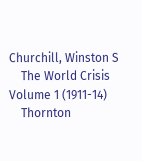Churchill, Winston S
    The World Crisis Volume 1 (1911-14)
    Thornton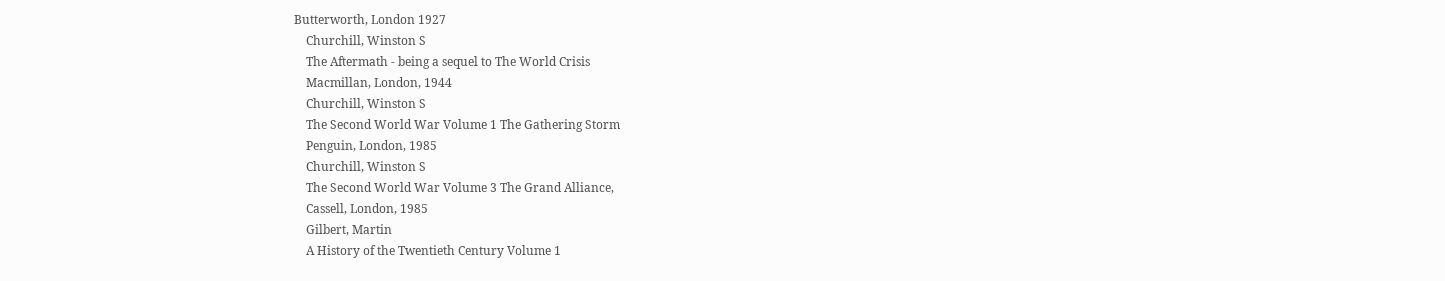Butterworth, London 1927
    Churchill, Winston S
    The Aftermath - being a sequel to The World Crisis
    Macmillan, London, 1944
    Churchill, Winston S
    The Second World War Volume 1 The Gathering Storm
    Penguin, London, 1985
    Churchill, Winston S
    The Second World War Volume 3 The Grand Alliance,
    Cassell, London, 1985
    Gilbert, Martin
    A History of the Twentieth Century Volume 1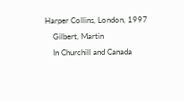Harper Collins, London, 1997
    Gilbert, Martin
    In Churchill and Canada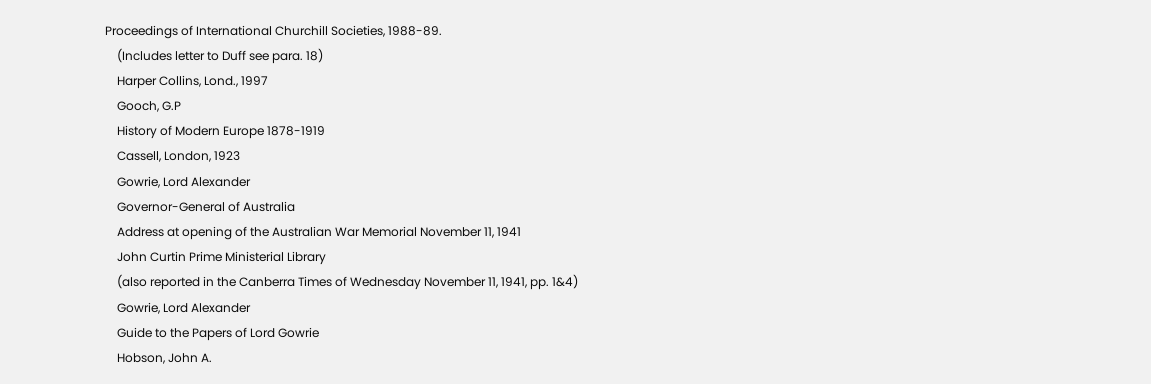Proceedings of International Churchill Societies, 1988-89.
    (Includes letter to Duff see para. 18)
    Harper Collins, Lond., 1997
    Gooch, G.P
    History of Modern Europe 1878-1919
    Cassell, London, 1923
    Gowrie, Lord Alexander
    Governor-General of Australia
    Address at opening of the Australian War Memorial November 11, 1941
    John Curtin Prime Ministerial Library
    (also reported in the Canberra Times of Wednesday November 11, 1941, pp. 1&4)
    Gowrie, Lord Alexander
    Guide to the Papers of Lord Gowrie
    Hobson, John A.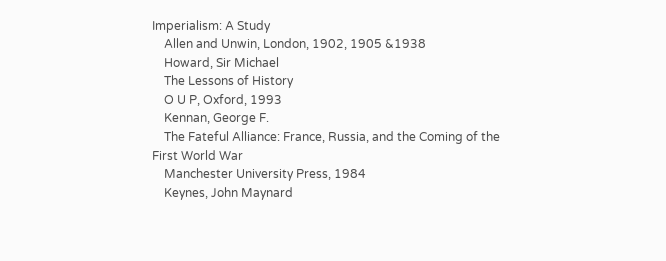Imperialism: A Study
    Allen and Unwin, London, 1902, 1905 &1938
    Howard, Sir Michael
    The Lessons of History
    O U P, Oxford, 1993
    Kennan, George F.
    The Fateful Alliance: France, Russia, and the Coming of the First World War
    Manchester University Press, 1984
    Keynes, John Maynard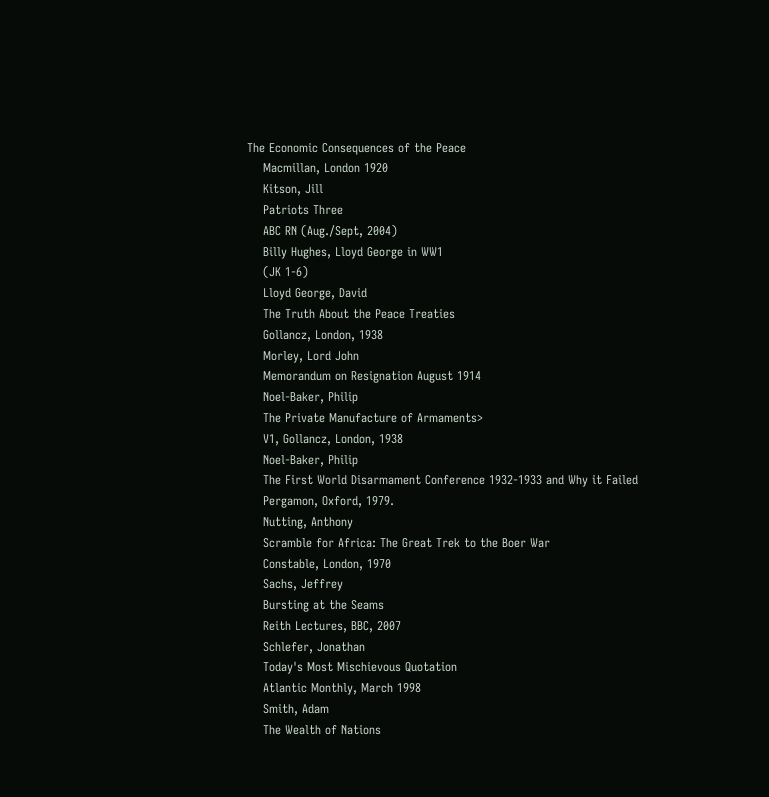The Economic Consequences of the Peace
    Macmillan, London 1920
    Kitson, Jill
    Patriots Three
    ABC RN (Aug./Sept, 2004)
    Billy Hughes, Lloyd George in WW1
    (JK 1-6)
    Lloyd George, David
    The Truth About the Peace Treaties
    Gollancz, London, 1938
    Morley, Lord John
    Memorandum on Resignation August 1914
    Noel-Baker, Philip
    The Private Manufacture of Armaments>
    V1, Gollancz, London, 1938
    Noel-Baker, Philip
    The First World Disarmament Conference 1932-1933 and Why it Failed
    Pergamon, Oxford, 1979.
    Nutting, Anthony
    Scramble for Africa: The Great Trek to the Boer War
    Constable, London, 1970
    Sachs, Jeffrey
    Bursting at the Seams
    Reith Lectures, BBC, 2007
    Schlefer, Jonathan
    Today's Most Mischievous Quotation
    Atlantic Monthly, March 1998
    Smith, Adam
    The Wealth of Nations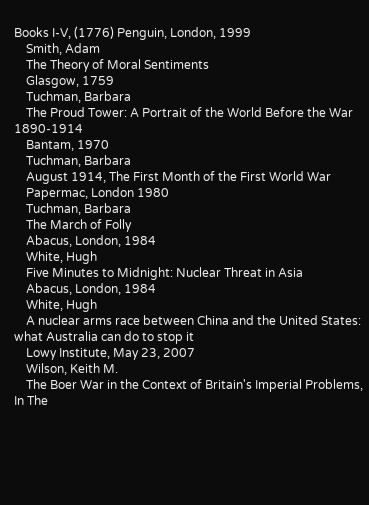Books I-V, (1776) Penguin, London, 1999
    Smith, Adam
    The Theory of Moral Sentiments
    Glasgow, 1759
    Tuchman, Barbara
    The Proud Tower: A Portrait of the World Before the War 1890-1914
    Bantam, 1970
    Tuchman, Barbara
    August 1914, The First Month of the First World War
    Papermac, London 1980
    Tuchman, Barbara
    The March of Folly
    Abacus, London, 1984
    White, Hugh
    Five Minutes to Midnight: Nuclear Threat in Asia
    Abacus, London, 1984
    White, Hugh
    A nuclear arms race between China and the United States: what Australia can do to stop it
    Lowy Institute, May 23, 2007
    Wilson, Keith M.
    The Boer War in the Context of Britain's Imperial Problems, In The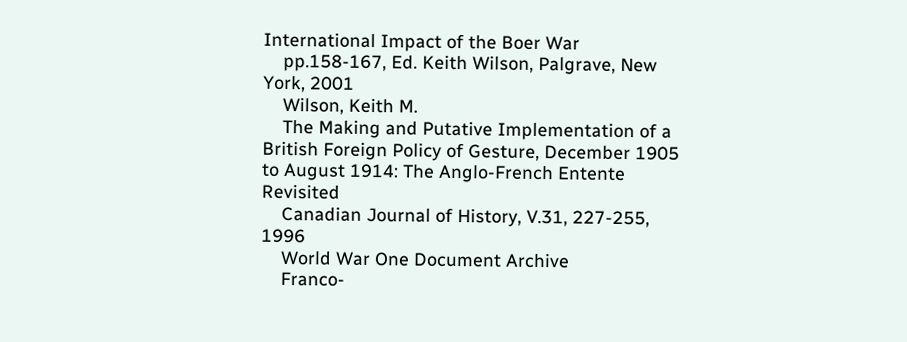International Impact of the Boer War
    pp.158-167, Ed. Keith Wilson, Palgrave, New York, 2001
    Wilson, Keith M.
    The Making and Putative Implementation of a British Foreign Policy of Gesture, December 1905 to August 1914: The Anglo-French Entente Revisited
    Canadian Journal of History, V.31, 227-255, 1996
    World War One Document Archive
    Franco-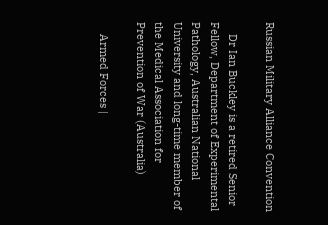Russian Military Alliance Convention

    Dr Ian Buckley is a retired Senior Fellow, Department of Experimental Pathology, Australian National University and long-time member of the Medical Association for Prevention of War (Australia)

    Armed Forces |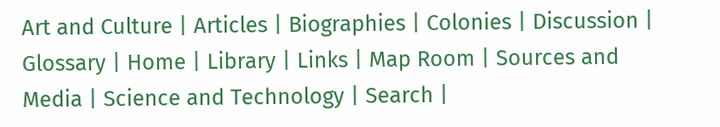Art and Culture | Articles | Biographies | Colonies | Discussion | Glossary | Home | Library | Links | Map Room | Sources and Media | Science and Technology | Search |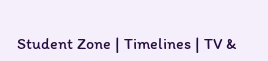Student Zone | Timelines | TV &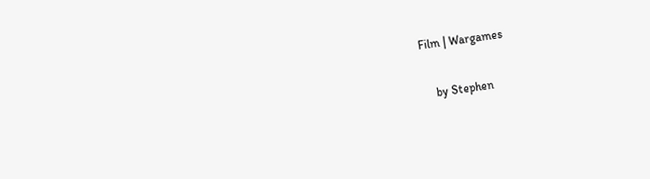Film | Wargames

    by Stephen